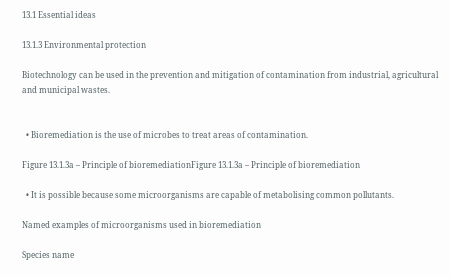13.1 Essential ideas

13.1.3 Environmental protection

Biotechnology can be used in the prevention and mitigation of contamination from industrial, agricultural and municipal wastes.


  • Bioremediation is the use of microbes to treat areas of contamination.

Figure 13.1.3a – Principle of bioremediationFigure 13.1.3a – Principle of bioremediation

  • It is possible because some microorganisms are capable of metabolising common pollutants.

Named examples of microorganisms used in bioremediation

Species name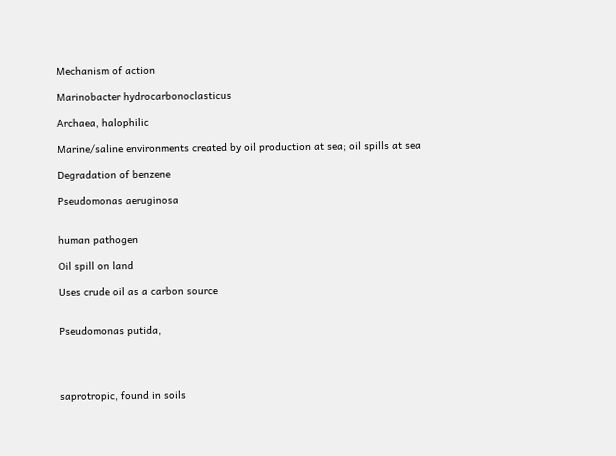Mechanism of action

Marinobacter hydrocarbonoclasticus

Archaea, halophilic

Marine/saline environments created by oil production at sea; oil spills at sea

Degradation of benzene

Pseudomonas aeruginosa


human pathogen

Oil spill on land

Uses crude oil as a carbon source


Pseudomonas putida,




saprotropic, found in soils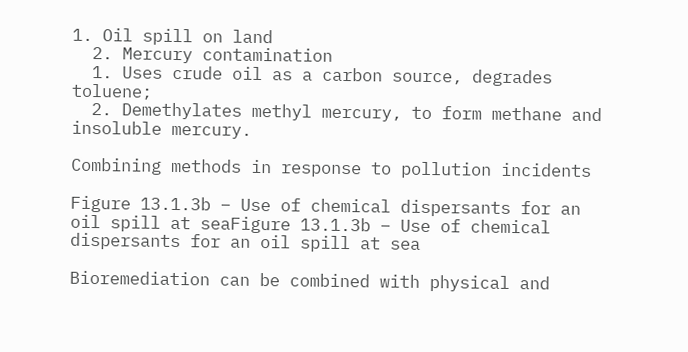1. Oil spill on land
  2. Mercury contamination
  1. Uses crude oil as a carbon source, degrades toluene;
  2. Demethylates methyl mercury, to form methane and insoluble mercury.

Combining methods in response to pollution incidents

Figure 13.1.3b – Use of chemical dispersants for an oil spill at seaFigure 13.1.3b – Use of chemical dispersants for an oil spill at sea

Bioremediation can be combined with physical and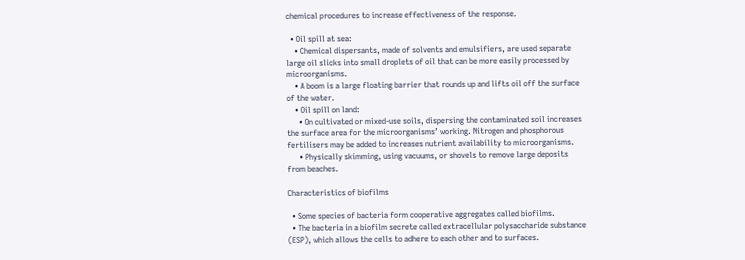chemical procedures to increase effectiveness of the response.

  • Oil spill at sea:
    • Chemical dispersants, made of solvents and emulsifiers, are used separate large oil slicks into small droplets of oil that can be more easily processed by microorganisms.
    • A boom is a large floating barrier that rounds up and lifts oil off the surface of the water.
    • Oil spill on land:
      • On cultivated or mixed-use soils, dispersing the contaminated soil increases the surface area for the microorganisms’ working. Nitrogen and phosphorous fertilisers may be added to increases nutrient availability to microorganisms.
      • Physically skimming, using vacuums, or shovels to remove large deposits from beaches.

Characteristics of biofilms

  • Some species of bacteria form cooperative aggregates called biofilms.
  • The bacteria in a biofilm secrete called extracellular polysaccharide substance (ESP), which allows the cells to adhere to each other and to surfaces.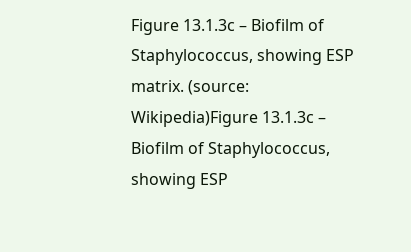Figure 13.1.3c – Biofilm of Staphylococcus, showing ESP matrix. (source: Wikipedia)Figure 13.1.3c – Biofilm of Staphylococcus, showing ESP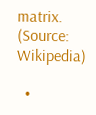matrix. (Source: Wikipedia)

  •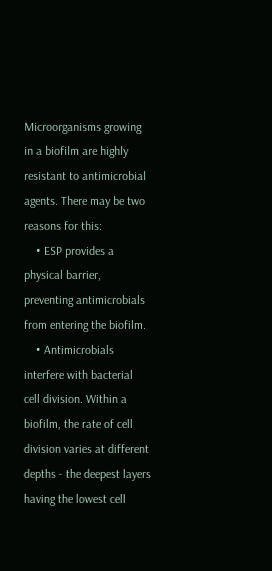Microorganisms growing in a biofilm are highly resistant to antimicrobial agents. There may be two reasons for this:
    • ESP provides a physical barrier, preventing antimicrobials from entering the biofilm.
    • Antimicrobials interfere with bacterial cell division. Within a biofilm, the rate of cell division varies at different depths - the deepest layers having the lowest cell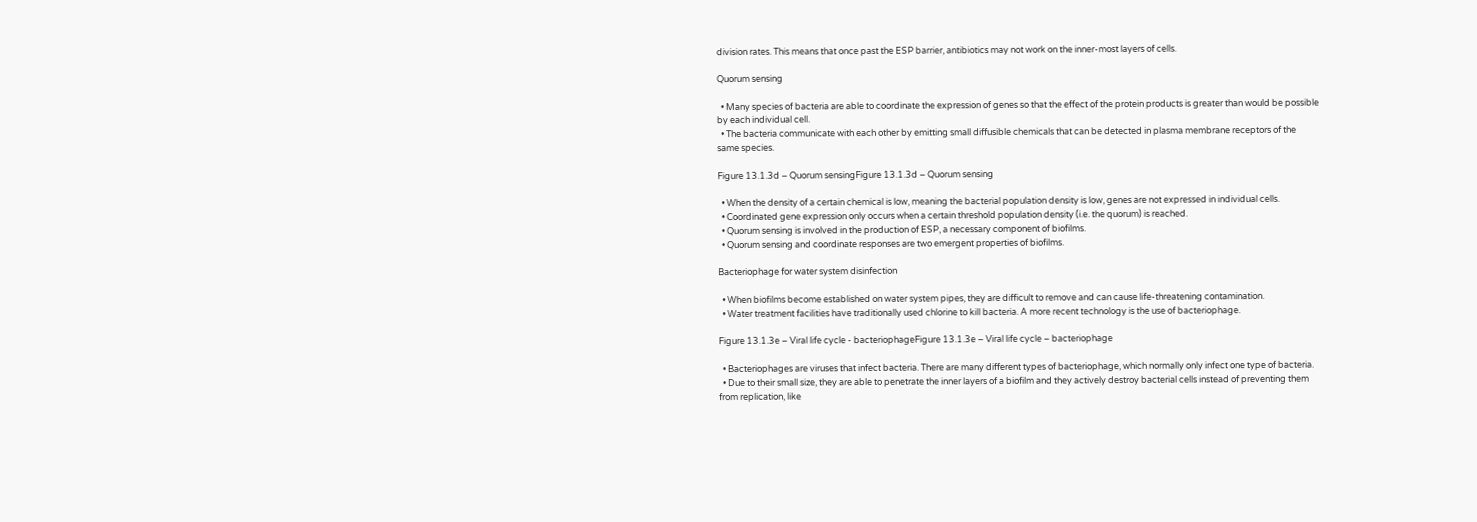division rates. This means that once past the ESP barrier, antibiotics may not work on the inner-most layers of cells.

Quorum sensing

  • Many species of bacteria are able to coordinate the expression of genes so that the effect of the protein products is greater than would be possible by each individual cell.
  • The bacteria communicate with each other by emitting small diffusible chemicals that can be detected in plasma membrane receptors of the same species.

Figure 13.1.3d – Quorum sensingFigure 13.1.3d – Quorum sensing

  • When the density of a certain chemical is low, meaning the bacterial population density is low, genes are not expressed in individual cells.
  • Coordinated gene expression only occurs when a certain threshold population density (i.e. the quorum) is reached.
  • Quorum sensing is involved in the production of ESP, a necessary component of biofilms.
  • Quorum sensing and coordinate responses are two emergent properties of biofilms.

Bacteriophage for water system disinfection

  • When biofilms become established on water system pipes, they are difficult to remove and can cause life-threatening contamination.
  • Water treatment facilities have traditionally used chlorine to kill bacteria. A more recent technology is the use of bacteriophage.

Figure 13.1.3e – Viral life cycle - bacteriophageFigure 13.1.3e – Viral life cycle – bacteriophage

  • Bacteriophages are viruses that infect bacteria. There are many different types of bacteriophage, which normally only infect one type of bacteria.
  • Due to their small size, they are able to penetrate the inner layers of a biofilm and they actively destroy bacterial cells instead of preventing them from replication, like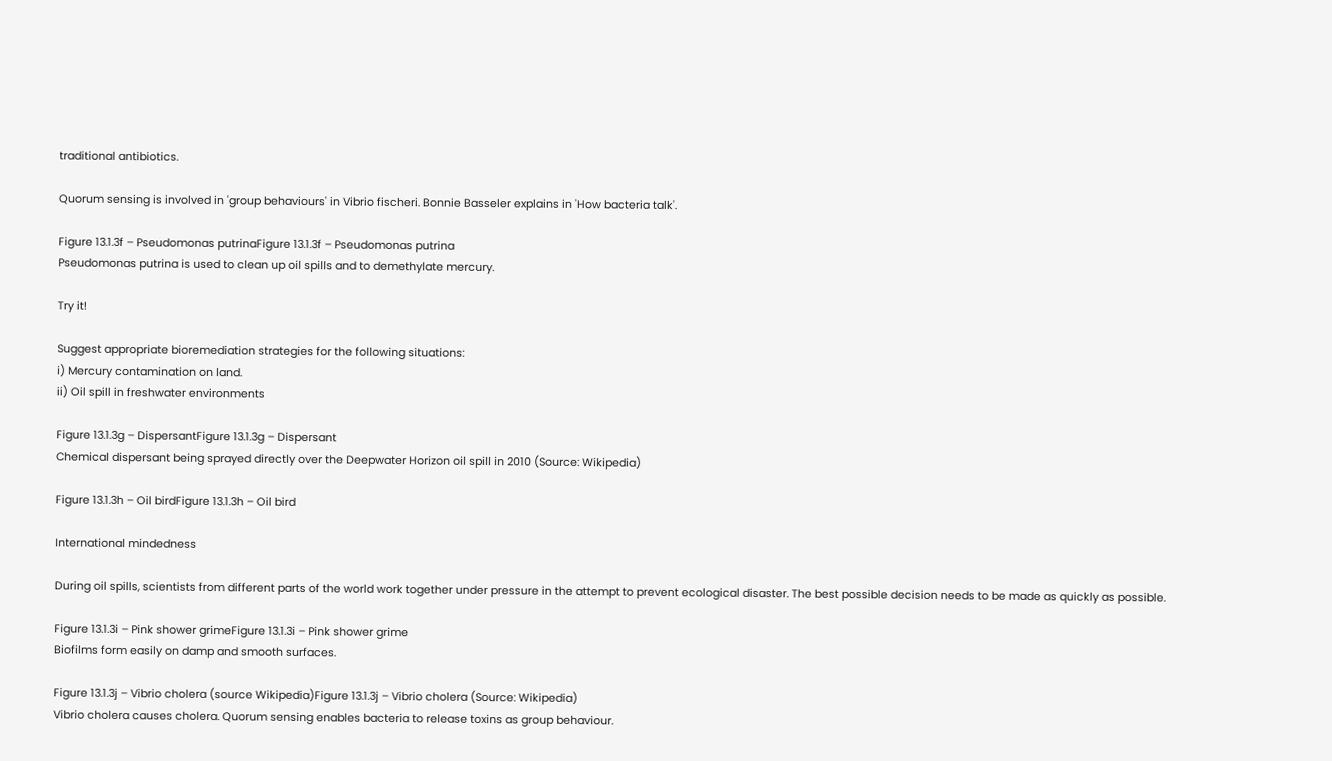traditional antibiotics.

Quorum sensing is involved in 'group behaviours' in Vibrio fischeri. Bonnie Basseler explains in 'How bacteria talk'.

Figure 13.1.3f – Pseudomonas putrinaFigure 13.1.3f – Pseudomonas putrina
Pseudomonas putrina is used to clean up oil spills and to demethylate mercury.

Try it!

Suggest appropriate bioremediation strategies for the following situations:
i) Mercury contamination on land.
ii) Oil spill in freshwater environments

Figure 13.1.3g – DispersantFigure 13.1.3g – Dispersant
Chemical dispersant being sprayed directly over the Deepwater Horizon oil spill in 2010 (Source: Wikipedia)

Figure 13.1.3h – Oil birdFigure 13.1.3h – Oil bird

International mindedness

During oil spills, scientists from different parts of the world work together under pressure in the attempt to prevent ecological disaster. The best possible decision needs to be made as quickly as possible.

Figure 13.1.3i – Pink shower grimeFigure 13.1.3i – Pink shower grime
Biofilms form easily on damp and smooth surfaces.

Figure 13.1.3j – Vibrio cholera (source Wikipedia)Figure 13.1.3j – Vibrio cholera (Source: Wikipedia)
Vibrio cholera causes cholera. Quorum sensing enables bacteria to release toxins as group behaviour.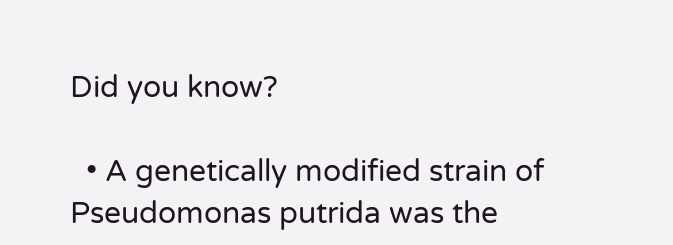Did you know?

  • A genetically modified strain of Pseudomonas putrida was the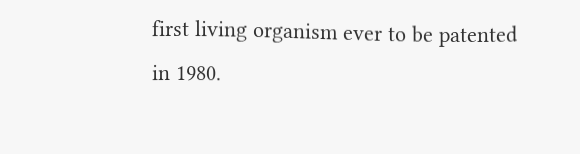first living organism ever to be patented in 1980.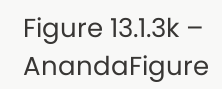Figure 13.1.3k – AnandaFigure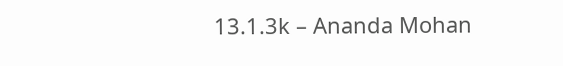13.1.3k – Ananda Mohan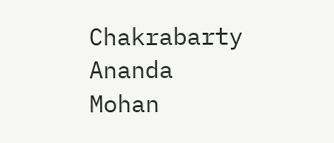Chakrabarty
Ananda Mohan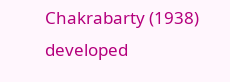Chakrabarty (1938) developed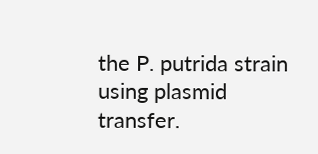the P. putrida strain using plasmid transfer.